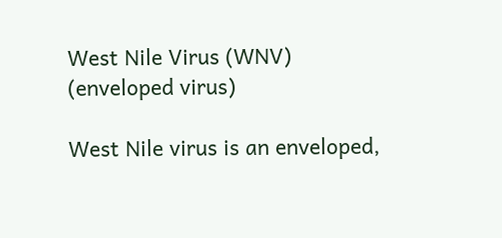West Nile Virus (WNV)
(enveloped virus)

West Nile virus is an enveloped,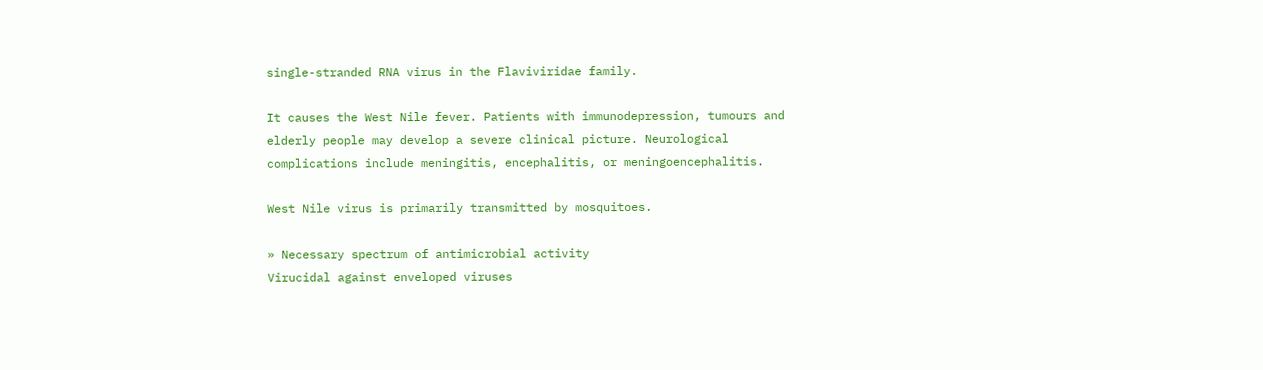single-stranded RNA virus in the Flaviviridae family.

It causes the West Nile fever. Patients with immunodepression, tumours and elderly people may develop a severe clinical picture. Neurological complications include meningitis, encephalitis, or meningoencephalitis.

West Nile virus is primarily transmitted by mosquitoes.

» Necessary spectrum of antimicrobial activity
Virucidal against enveloped viruses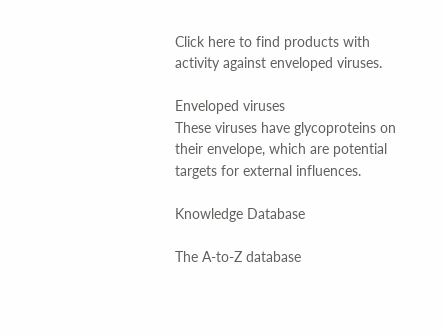Click here to find products with activity against enveloped viruses.

Enveloped viruses
These viruses have glycoproteins on their envelope, which are potential targets for external influences.

Knowledge Database

The A-to-Z database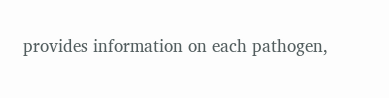provides information on each pathogen,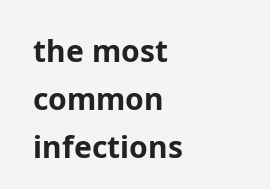the most common infections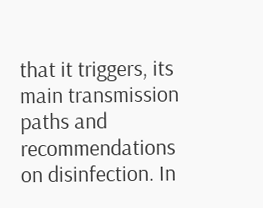that it triggers, its main transmission paths and recommendations on disinfection. In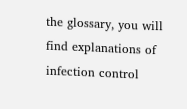the glossary, you will find explanations of infection control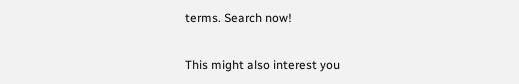terms. Search now!

This might also interest you